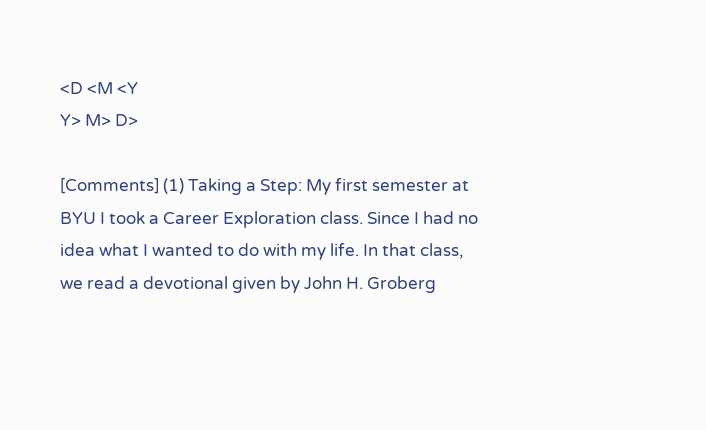<D <M <Y
Y> M> D>

[Comments] (1) Taking a Step: My first semester at BYU I took a Career Exploration class. Since I had no idea what I wanted to do with my life. In that class, we read a devotional given by John H. Groberg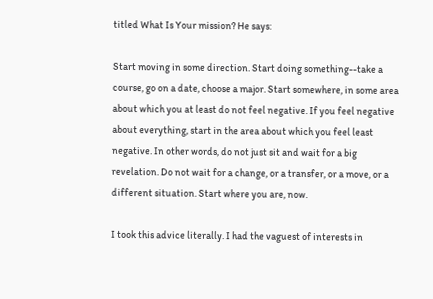titled What Is Your mission? He says:

Start moving in some direction. Start doing something--take a course, go on a date, choose a major. Start somewhere, in some area about which you at least do not feel negative. If you feel negative about everything, start in the area about which you feel least negative. In other words, do not just sit and wait for a big revelation. Do not wait for a change, or a transfer, or a move, or a different situation. Start where you are, now.

I took this advice literally. I had the vaguest of interests in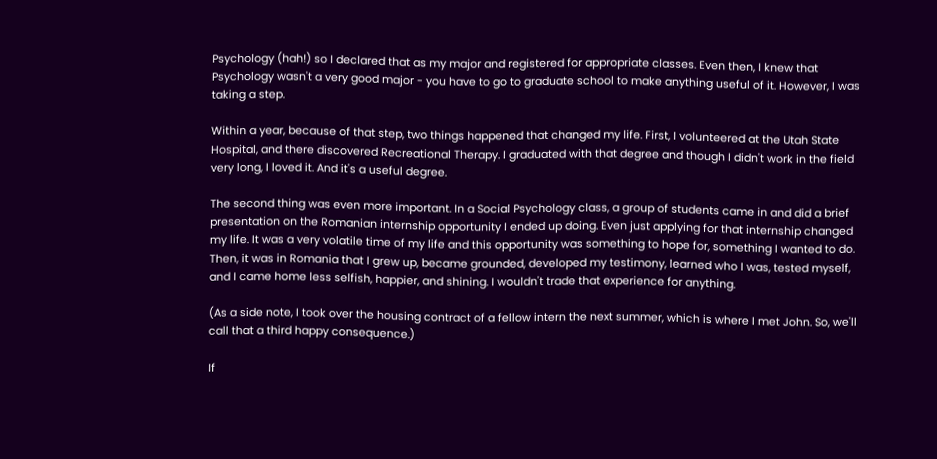Psychology (hah!) so I declared that as my major and registered for appropriate classes. Even then, I knew that Psychology wasn't a very good major - you have to go to graduate school to make anything useful of it. However, I was taking a step.

Within a year, because of that step, two things happened that changed my life. First, I volunteered at the Utah State Hospital, and there discovered Recreational Therapy. I graduated with that degree and though I didn't work in the field very long, I loved it. And it's a useful degree.

The second thing was even more important. In a Social Psychology class, a group of students came in and did a brief presentation on the Romanian internship opportunity I ended up doing. Even just applying for that internship changed my life. It was a very volatile time of my life and this opportunity was something to hope for, something I wanted to do. Then, it was in Romania that I grew up, became grounded, developed my testimony, learned who I was, tested myself, and I came home less selfish, happier, and shining. I wouldn't trade that experience for anything.

(As a side note, I took over the housing contract of a fellow intern the next summer, which is where I met John. So, we'll call that a third happy consequence.)

If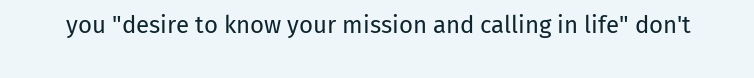you "desire to know your mission and calling in life" don't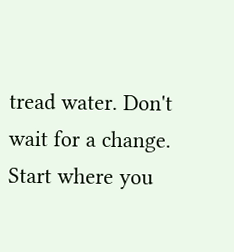tread water. Don't wait for a change. Start where you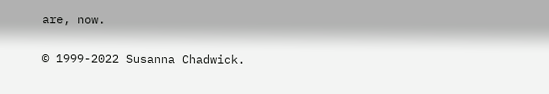are, now.


© 1999-2022 Susanna Chadwick.